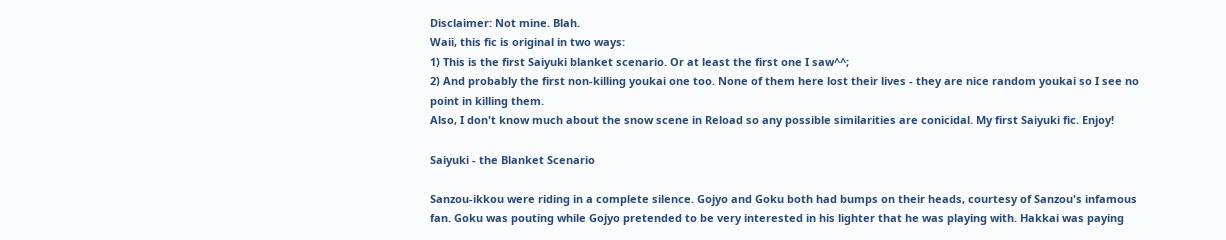Disclaimer: Not mine. Blah.
Waii, this fic is original in two ways:
1) This is the first Saiyuki blanket scenario. Or at least the first one I saw^^;
2) And probably the first non-killing youkai one too. None of them here lost their lives - they are nice random youkai so I see no point in killing them.
Also, I don't know much about the snow scene in Reload so any possible similarities are conicidal. My first Saiyuki fic. Enjoy!

Saiyuki - the Blanket Scenario

Sanzou-ikkou were riding in a complete silence. Gojyo and Goku both had bumps on their heads, courtesy of Sanzou's infamous fan. Goku was pouting while Gojyo pretended to be very interested in his lighter that he was playing with. Hakkai was paying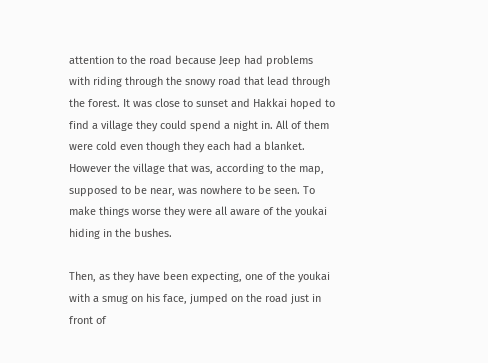attention to the road because Jeep had problems with riding through the snowy road that lead through the forest. It was close to sunset and Hakkai hoped to find a village they could spend a night in. All of them were cold even though they each had a blanket. However the village that was, according to the map, supposed to be near, was nowhere to be seen. To make things worse they were all aware of the youkai hiding in the bushes.

Then, as they have been expecting, one of the youkai with a smug on his face, jumped on the road just in front of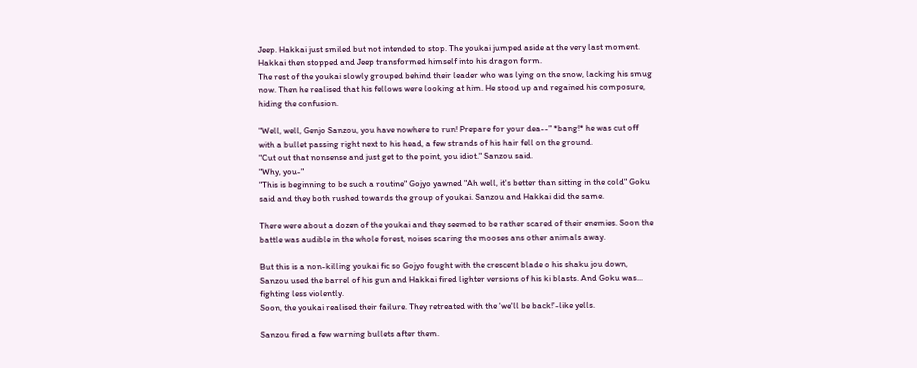Jeep. Hakkai just smiled but not intended to stop. The youkai jumped aside at the very last moment. Hakkai then stopped and Jeep transformed himself into his dragon form.
The rest of the youkai slowly grouped behind their leader who was lying on the snow, lacking his smug now. Then he realised that his fellows were looking at him. He stood up and regained his composure, hiding the confusion.

"Well, well, Genjo Sanzou, you have nowhere to run! Prepare for your dea--" *bang!* he was cut off with a bullet passing right next to his head, a few strands of his hair fell on the ground.
"Cut out that nonsense and just get to the point, you idiot." Sanzou said.
"Why, you-"
"This is beginning to be such a routine" Gojyo yawned "Ah well, it's better than sitting in the cold" Goku said and they both rushed towards the group of youkai. Sanzou and Hakkai did the same.

There were about a dozen of the youkai and they seemed to be rather scared of their enemies. Soon the battle was audible in the whole forest, noises scaring the mooses ans other animals away.

But this is a non-killing youkai fic so Gojyo fought with the crescent blade o his shaku jou down, Sanzou used the barrel of his gun and Hakkai fired lighter versions of his ki blasts. And Goku was... fighting less violently.
Soon, the youkai realised their failure. They retreated with the 'we'll be back!'-like yells.

Sanzou fired a few warning bullets after them.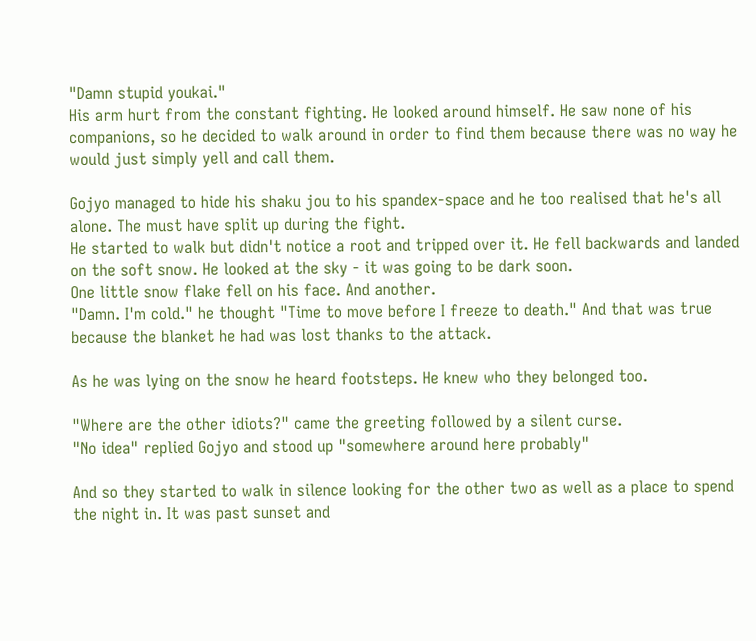"Damn stupid youkai."
His arm hurt from the constant fighting. He looked around himself. He saw none of his companions, so he decided to walk around in order to find them because there was no way he would just simply yell and call them.

Gojyo managed to hide his shaku jou to his spandex-space and he too realised that he's all alone. The must have split up during the fight.
He started to walk but didn't notice a root and tripped over it. He fell backwards and landed on the soft snow. He looked at the sky - it was going to be dark soon.
One little snow flake fell on his face. And another.
"Damn. I'm cold." he thought "Time to move before I freeze to death." And that was true because the blanket he had was lost thanks to the attack.

As he was lying on the snow he heard footsteps. He knew who they belonged too.

"Where are the other idiots?" came the greeting followed by a silent curse.
"No idea" replied Gojyo and stood up "somewhere around here probably"

And so they started to walk in silence looking for the other two as well as a place to spend the night in. It was past sunset and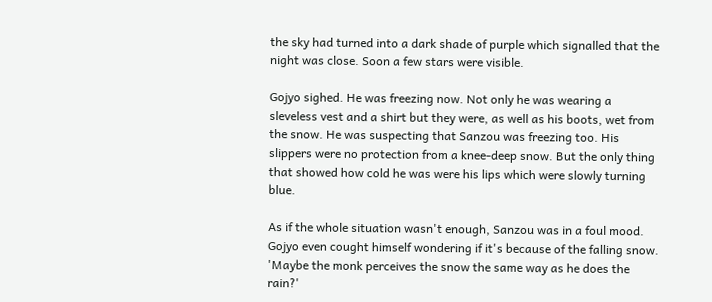the sky had turned into a dark shade of purple which signalled that the night was close. Soon a few stars were visible.

Gojyo sighed. He was freezing now. Not only he was wearing a sleveless vest and a shirt but they were, as well as his boots, wet from the snow. He was suspecting that Sanzou was freezing too. His slippers were no protection from a knee-deep snow. But the only thing that showed how cold he was were his lips which were slowly turning blue.

As if the whole situation wasn't enough, Sanzou was in a foul mood. Gojyo even cought himself wondering if it's because of the falling snow.
'Maybe the monk perceives the snow the same way as he does the rain?'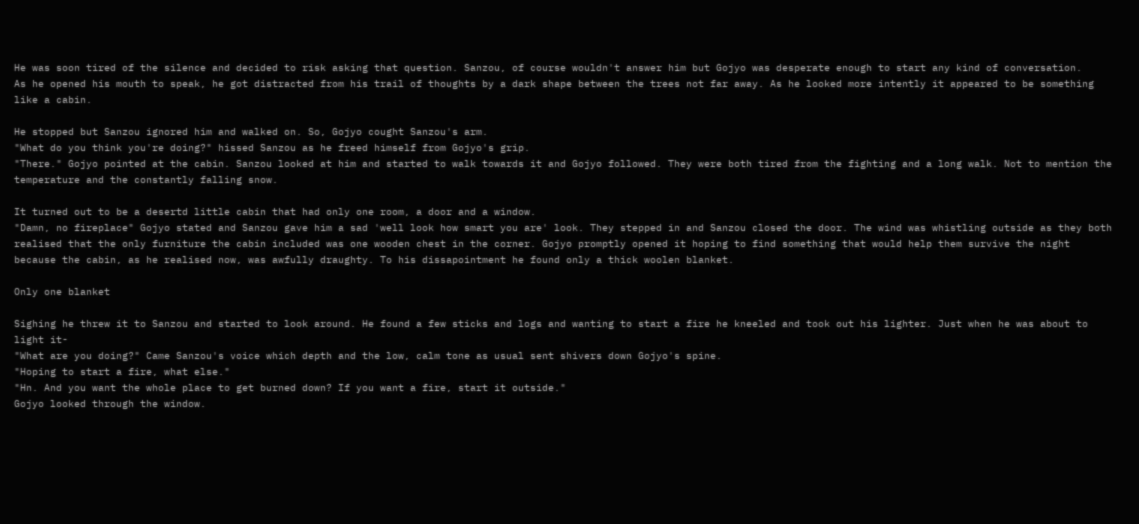He was soon tired of the silence and decided to risk asking that question. Sanzou, of course wouldn't answer him but Gojyo was desperate enough to start any kind of conversation.
As he opened his mouth to speak, he got distracted from his trail of thoughts by a dark shape between the trees not far away. As he looked more intently it appeared to be something like a cabin.

He stopped but Sanzou ignored him and walked on. So, Gojyo cought Sanzou's arm.
"What do you think you're doing?" hissed Sanzou as he freed himself from Gojyo's grip.
"There." Gojyo pointed at the cabin. Sanzou looked at him and started to walk towards it and Gojyo followed. They were both tired from the fighting and a long walk. Not to mention the temperature and the constantly falling snow.

It turned out to be a desertd little cabin that had only one room, a door and a window.
"Damn, no fireplace" Gojyo stated and Sanzou gave him a sad 'well look how smart you are' look. They stepped in and Sanzou closed the door. The wind was whistling outside as they both realised that the only furniture the cabin included was one wooden chest in the corner. Gojyo promptly opened it hoping to find something that would help them survive the night because the cabin, as he realised now, was awfully draughty. To his dissapointment he found only a thick woolen blanket.

Only one blanket

Sighing he threw it to Sanzou and started to look around. He found a few sticks and logs and wanting to start a fire he kneeled and took out his lighter. Just when he was about to light it-
"What are you doing?" Came Sanzou's voice which depth and the low, calm tone as usual sent shivers down Gojyo's spine.
"Hoping to start a fire, what else."
"Hn. And you want the whole place to get burned down? If you want a fire, start it outside."
Gojyo looked through the window.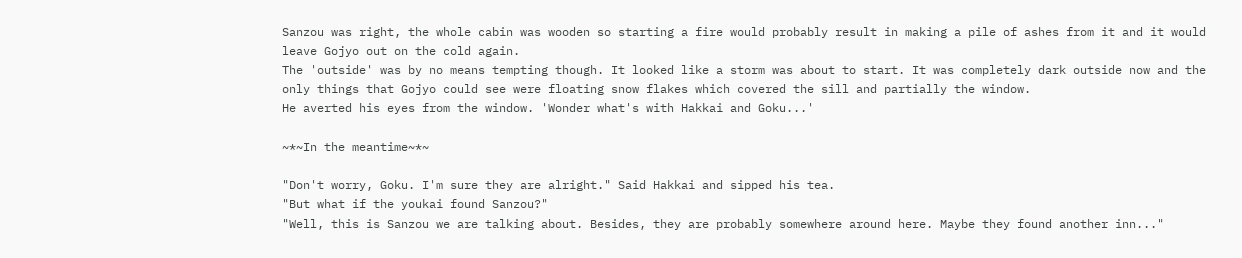Sanzou was right, the whole cabin was wooden so starting a fire would probably result in making a pile of ashes from it and it would leave Gojyo out on the cold again.
The 'outside' was by no means tempting though. It looked like a storm was about to start. It was completely dark outside now and the only things that Gojyo could see were floating snow flakes which covered the sill and partially the window.
He averted his eyes from the window. 'Wonder what's with Hakkai and Goku...'

~*~In the meantime~*~

"Don't worry, Goku. I'm sure they are alright." Said Hakkai and sipped his tea.
"But what if the youkai found Sanzou?"
"Well, this is Sanzou we are talking about. Besides, they are probably somewhere around here. Maybe they found another inn..."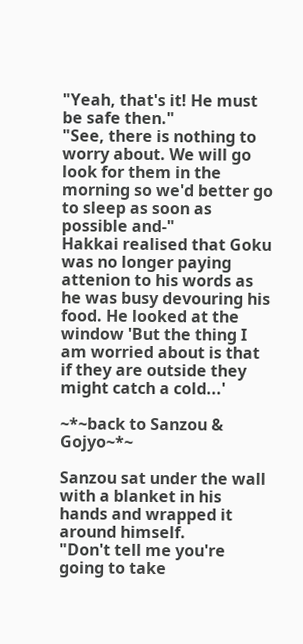"Yeah, that's it! He must be safe then."
"See, there is nothing to worry about. We will go look for them in the morning so we'd better go to sleep as soon as possible and-"
Hakkai realised that Goku was no longer paying attenion to his words as he was busy devouring his food. He looked at the window 'But the thing I am worried about is that if they are outside they might catch a cold...'

~*~back to Sanzou & Gojyo~*~

Sanzou sat under the wall with a blanket in his hands and wrapped it around himself.
"Don't tell me you're going to take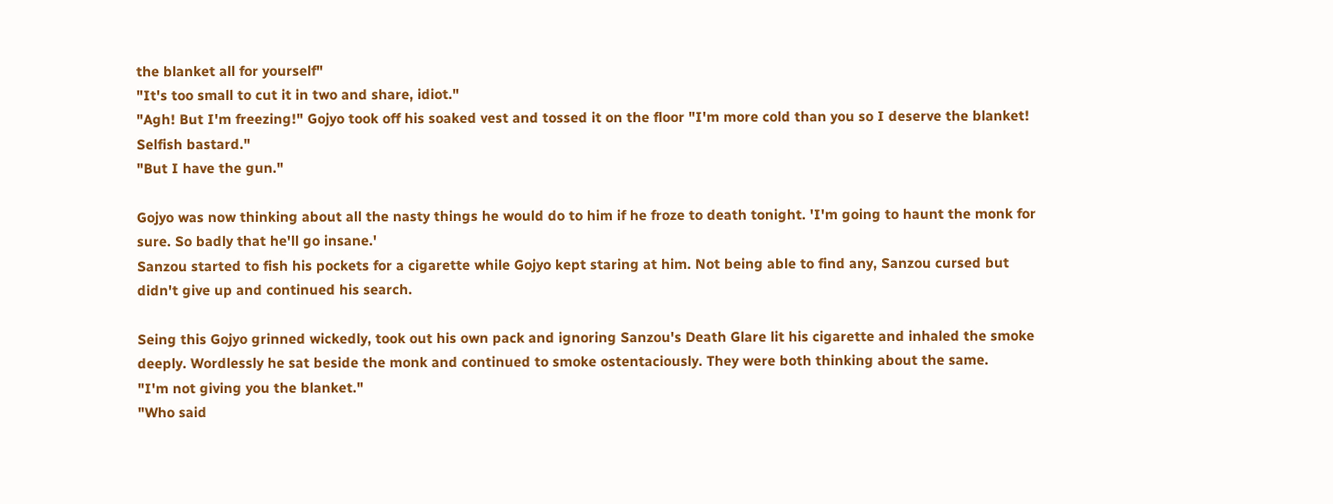the blanket all for yourself"
"It's too small to cut it in two and share, idiot."
"Agh! But I'm freezing!" Gojyo took off his soaked vest and tossed it on the floor "I'm more cold than you so I deserve the blanket! Selfish bastard."
"But I have the gun."

Gojyo was now thinking about all the nasty things he would do to him if he froze to death tonight. 'I'm going to haunt the monk for sure. So badly that he'll go insane.'
Sanzou started to fish his pockets for a cigarette while Gojyo kept staring at him. Not being able to find any, Sanzou cursed but didn't give up and continued his search.

Seing this Gojyo grinned wickedly, took out his own pack and ignoring Sanzou's Death Glare lit his cigarette and inhaled the smoke deeply. Wordlessly he sat beside the monk and continued to smoke ostentaciously. They were both thinking about the same.
"I'm not giving you the blanket."
"Who said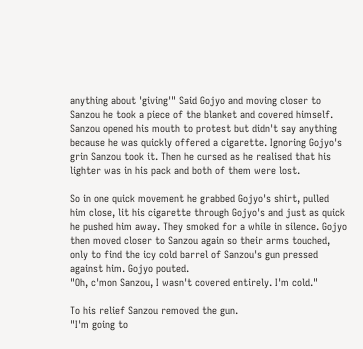anything about 'giving'" Said Gojyo and moving closer to Sanzou he took a piece of the blanket and covered himself.
Sanzou opened his mouth to protest but didn't say anything because he was quickly offered a cigarette. Ignoring Gojyo's grin Sanzou took it. Then he cursed as he realised that his lighter was in his pack and both of them were lost.

So in one quick movement he grabbed Gojyo's shirt, pulled him close, lit his cigarette through Gojyo's and just as quick he pushed him away. They smoked for a while in silence. Gojyo then moved closer to Sanzou again so their arms touched, only to find the icy cold barrel of Sanzou's gun pressed against him. Gojyo pouted.
"Oh, c'mon Sanzou, I wasn't covered entirely. I'm cold."

To his relief Sanzou removed the gun.
"I'm going to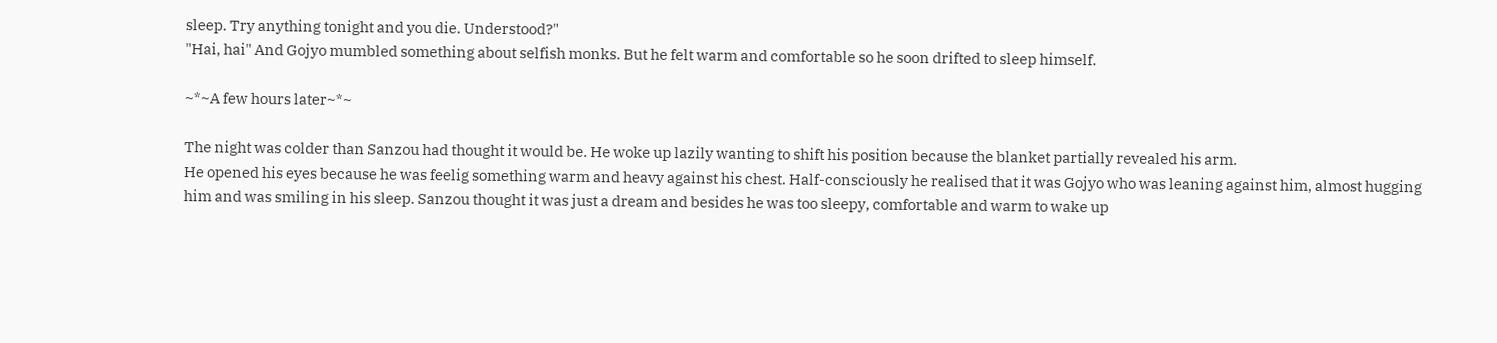sleep. Try anything tonight and you die. Understood?"
"Hai, hai" And Gojyo mumbled something about selfish monks. But he felt warm and comfortable so he soon drifted to sleep himself.

~*~A few hours later~*~

The night was colder than Sanzou had thought it would be. He woke up lazily wanting to shift his position because the blanket partially revealed his arm.
He opened his eyes because he was feelig something warm and heavy against his chest. Half-consciously he realised that it was Gojyo who was leaning against him, almost hugging him and was smiling in his sleep. Sanzou thought it was just a dream and besides he was too sleepy, comfortable and warm to wake up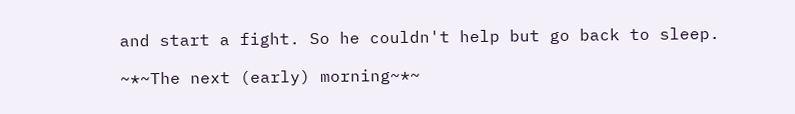and start a fight. So he couldn't help but go back to sleep.

~*~The next (early) morning~*~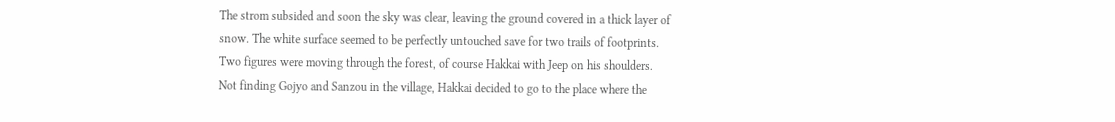The strom subsided and soon the sky was clear, leaving the ground covered in a thick layer of snow. The white surface seemed to be perfectly untouched save for two trails of footprints. Two figures were moving through the forest, of course Hakkai with Jeep on his shoulders. Not finding Gojyo and Sanzou in the village, Hakkai decided to go to the place where the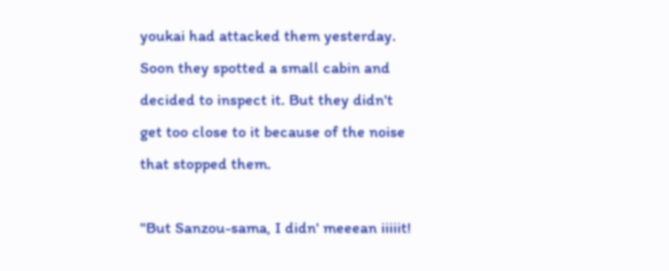youkai had attacked them yesterday.
Soon they spotted a small cabin and decided to inspect it. But they didn't get too close to it because of the noise that stopped them.

"But Sanzou-sama, I didn' meeean iiiiit!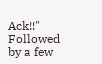Ack!!" Followed by a few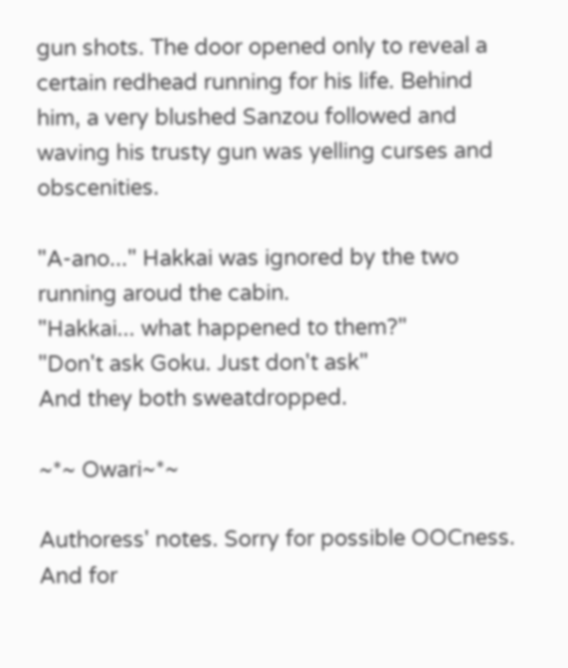gun shots. The door opened only to reveal a certain redhead running for his life. Behind him, a very blushed Sanzou followed and waving his trusty gun was yelling curses and obscenities.

"A-ano..." Hakkai was ignored by the two running aroud the cabin.
"Hakkai... what happened to them?"
"Don't ask Goku. Just don't ask"
And they both sweatdropped.

~*~ Owari~*~

Authoress' notes. Sorry for possible OOCness. And for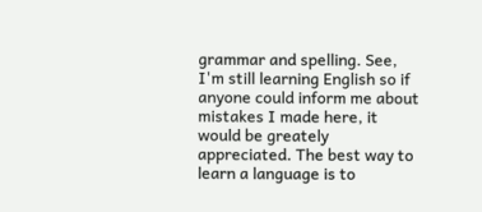grammar and spelling. See, I'm still learning English so if anyone could inform me about mistakes I made here, it would be greately appreciated. The best way to learn a language is to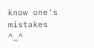know one's mistakes ^_^